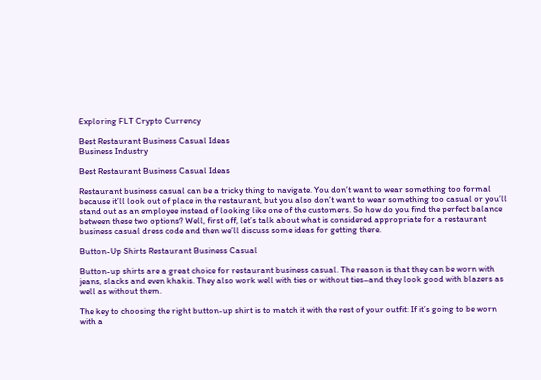Exploring FLT Crypto Currency

Best Restaurant Business Casual Ideas
Business Industry

Best Restaurant Business Casual Ideas

Restaurant business casual can be a tricky thing to navigate. You don’t want to wear something too formal because it’ll look out of place in the restaurant, but you also don’t want to wear something too casual or you’ll stand out as an employee instead of looking like one of the customers. So how do you find the perfect balance between these two options? Well, first off, let’s talk about what is considered appropriate for a restaurant business casual dress code and then we’ll discuss some ideas for getting there.

Button-Up Shirts Restaurant Business Casual

Button-up shirts are a great choice for restaurant business casual. The reason is that they can be worn with jeans, slacks and even khakis. They also work well with ties or without ties–and they look good with blazers as well as without them.

The key to choosing the right button-up shirt is to match it with the rest of your outfit: If it’s going to be worn with a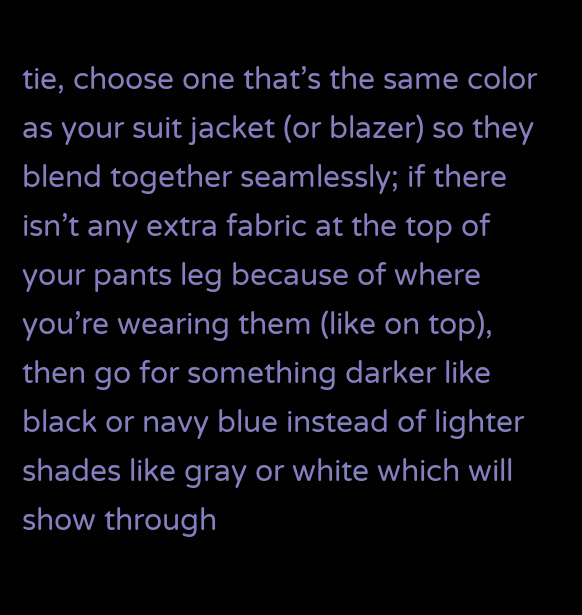tie, choose one that’s the same color as your suit jacket (or blazer) so they blend together seamlessly; if there isn’t any extra fabric at the top of your pants leg because of where you’re wearing them (like on top), then go for something darker like black or navy blue instead of lighter shades like gray or white which will show through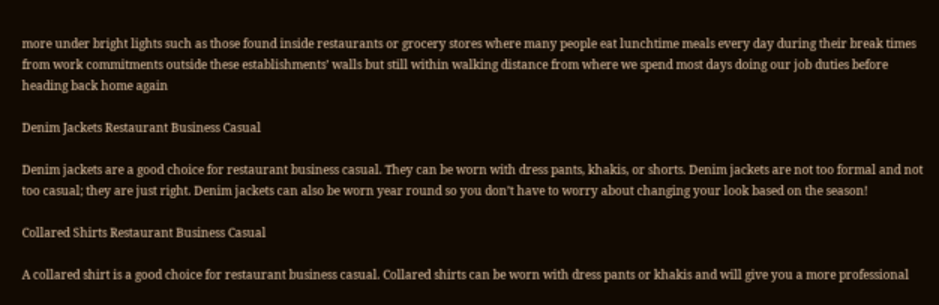more under bright lights such as those found inside restaurants or grocery stores where many people eat lunchtime meals every day during their break times from work commitments outside these establishments’ walls but still within walking distance from where we spend most days doing our job duties before heading back home again

Denim Jackets Restaurant Business Casual

Denim jackets are a good choice for restaurant business casual. They can be worn with dress pants, khakis, or shorts. Denim jackets are not too formal and not too casual; they are just right. Denim jackets can also be worn year round so you don’t have to worry about changing your look based on the season!

Collared Shirts Restaurant Business Casual

A collared shirt is a good choice for restaurant business casual. Collared shirts can be worn with dress pants or khakis and will give you a more professional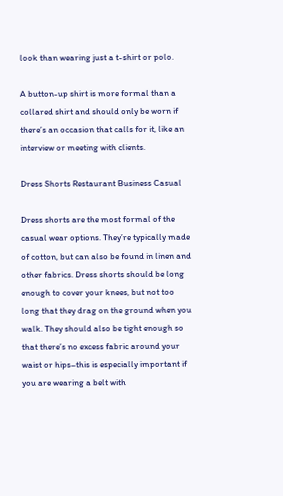look than wearing just a t-shirt or polo.

A button-up shirt is more formal than a collared shirt and should only be worn if there’s an occasion that calls for it, like an interview or meeting with clients.

Dress Shorts Restaurant Business Casual

Dress shorts are the most formal of the casual wear options. They’re typically made of cotton, but can also be found in linen and other fabrics. Dress shorts should be long enough to cover your knees, but not too long that they drag on the ground when you walk. They should also be tight enough so that there’s no excess fabric around your waist or hips–this is especially important if you are wearing a belt with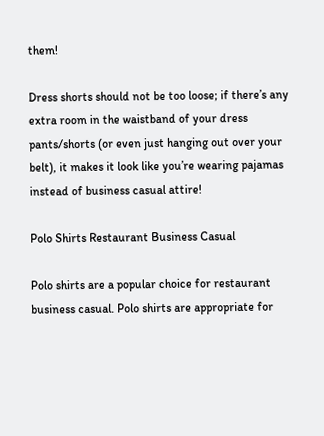them!

Dress shorts should not be too loose; if there’s any extra room in the waistband of your dress pants/shorts (or even just hanging out over your belt), it makes it look like you’re wearing pajamas instead of business casual attire!

Polo Shirts Restaurant Business Casual

Polo shirts are a popular choice for restaurant business casual. Polo shirts are appropriate for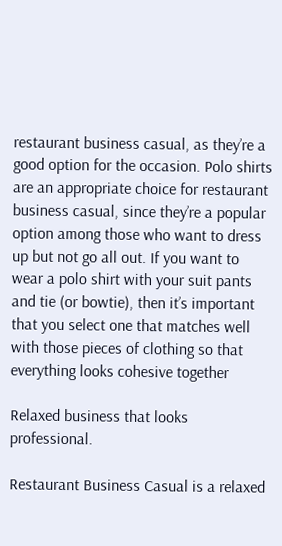restaurant business casual, as they’re a good option for the occasion. Polo shirts are an appropriate choice for restaurant business casual, since they’re a popular option among those who want to dress up but not go all out. If you want to wear a polo shirt with your suit pants and tie (or bowtie), then it’s important that you select one that matches well with those pieces of clothing so that everything looks cohesive together

Relaxed business that looks professional.

Restaurant Business Casual is a relaxed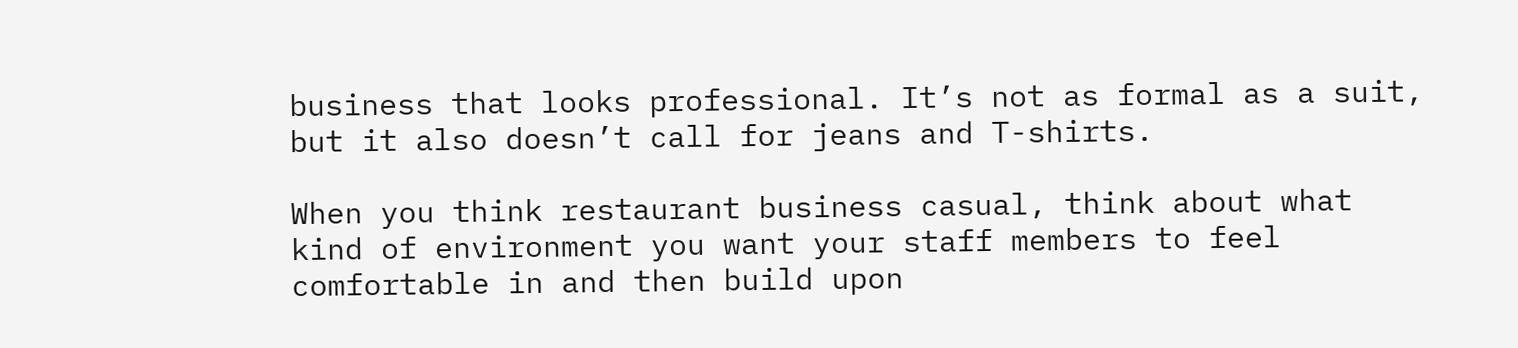business that looks professional. It’s not as formal as a suit, but it also doesn’t call for jeans and T-shirts.

When you think restaurant business casual, think about what kind of environment you want your staff members to feel comfortable in and then build upon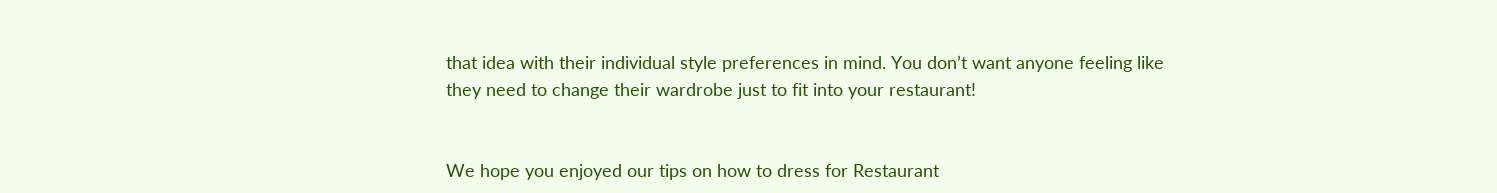that idea with their individual style preferences in mind. You don’t want anyone feeling like they need to change their wardrobe just to fit into your restaurant!


We hope you enjoyed our tips on how to dress for Restaurant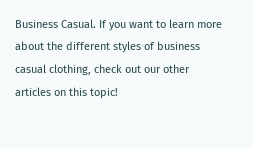Business Casual. If you want to learn more about the different styles of business casual clothing, check out our other articles on this topic!